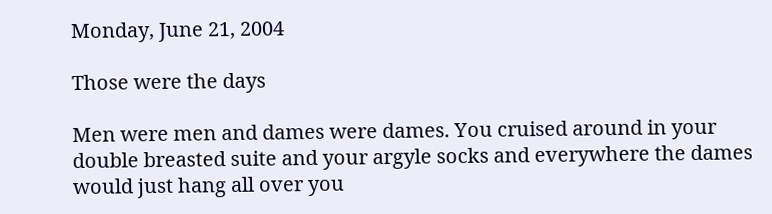Monday, June 21, 2004

Those were the days

Men were men and dames were dames. You cruised around in your double breasted suite and your argyle socks and everywhere the dames would just hang all over you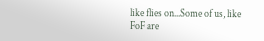like flies on...Some of us, like FoF are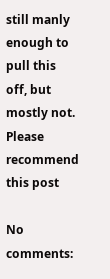still manly enough to pull this off, but mostly not. Please recommend this post

No comments: